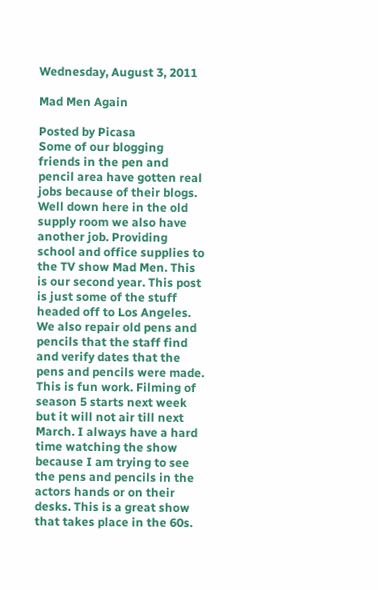Wednesday, August 3, 2011

Mad Men Again

Posted by Picasa
Some of our blogging friends in the pen and pencil area have gotten real jobs because of their blogs. Well down here in the old supply room we also have another job. Providing school and office supplies to the TV show Mad Men. This is our second year. This post is just some of the stuff headed off to Los Angeles. We also repair old pens and pencils that the staff find and verify dates that the pens and pencils were made. This is fun work. Filming of season 5 starts next week but it will not air till next March. I always have a hard time watching the show because I am trying to see the pens and pencils in the actors hands or on their desks. This is a great show that takes place in the 60s.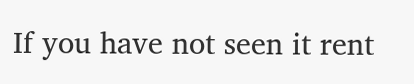If you have not seen it rent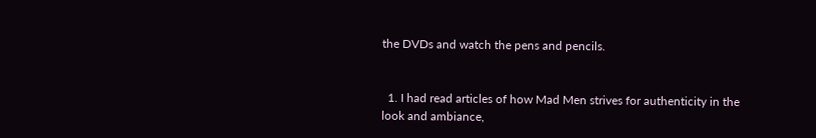the DVDs and watch the pens and pencils.


  1. I had read articles of how Mad Men strives for authenticity in the look and ambiance,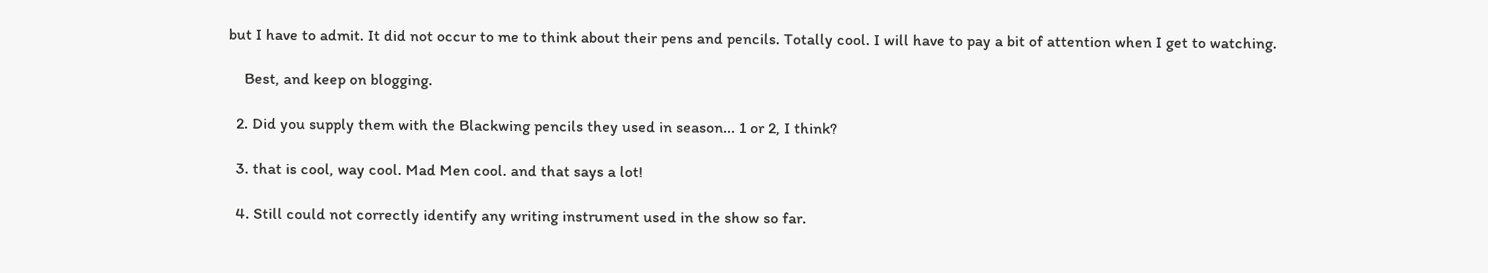but I have to admit. It did not occur to me to think about their pens and pencils. Totally cool. I will have to pay a bit of attention when I get to watching.

    Best, and keep on blogging.

  2. Did you supply them with the Blackwing pencils they used in season... 1 or 2, I think?

  3. that is cool, way cool. Mad Men cool. and that says a lot!

  4. Still could not correctly identify any writing instrument used in the show so far.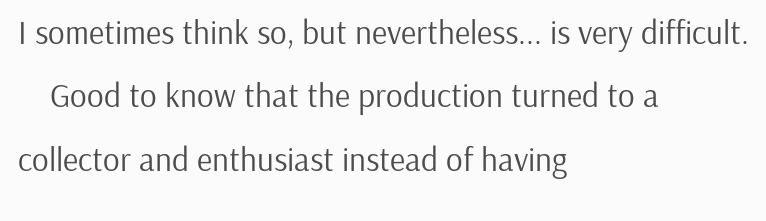I sometimes think so, but nevertheless... is very difficult.
    Good to know that the production turned to a collector and enthusiast instead of having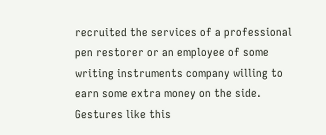recruited the services of a professional pen restorer or an employee of some writing instruments company willing to earn some extra money on the side. Gestures like this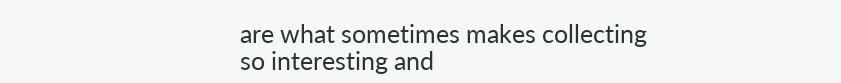are what sometimes makes collecting so interesting and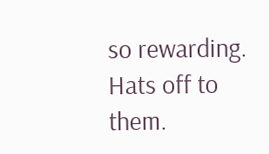so rewarding. Hats off to them.